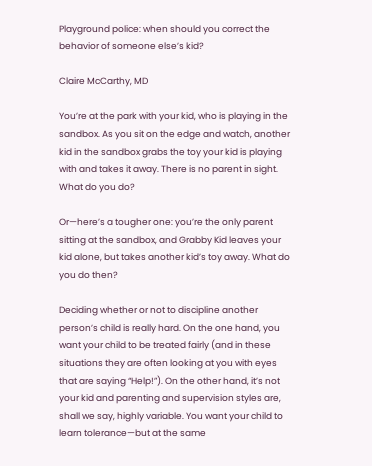Playground police: when should you correct the behavior of someone else’s kid?

Claire McCarthy, MD

You’re at the park with your kid, who is playing in the sandbox. As you sit on the edge and watch, another kid in the sandbox grabs the toy your kid is playing with and takes it away. There is no parent in sight. What do you do?

Or—here’s a tougher one: you’re the only parent sitting at the sandbox, and Grabby Kid leaves your kid alone, but takes another kid’s toy away. What do you do then?

Deciding whether or not to discipline another person’s child is really hard. On the one hand, you want your child to be treated fairly (and in these situations they are often looking at you with eyes that are saying “Help!”). On the other hand, it’s not your kid and parenting and supervision styles are, shall we say, highly variable. You want your child to learn tolerance—but at the same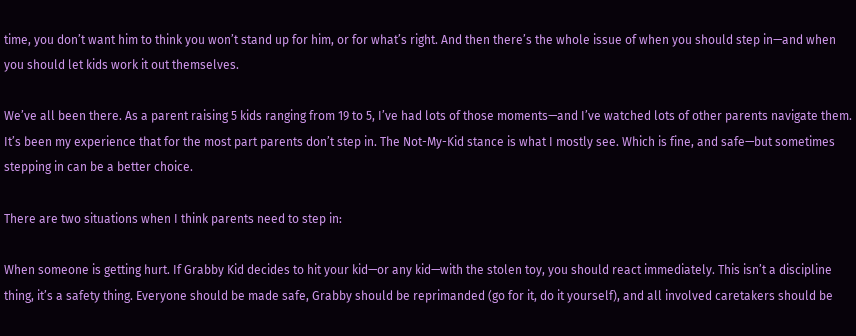time, you don’t want him to think you won’t stand up for him, or for what’s right. And then there’s the whole issue of when you should step in—and when you should let kids work it out themselves.

We’ve all been there. As a parent raising 5 kids ranging from 19 to 5, I’ve had lots of those moments—and I’ve watched lots of other parents navigate them. It’s been my experience that for the most part parents don’t step in. The Not-My-Kid stance is what I mostly see. Which is fine, and safe—but sometimes stepping in can be a better choice.

There are two situations when I think parents need to step in:

When someone is getting hurt. If Grabby Kid decides to hit your kid—or any kid—with the stolen toy, you should react immediately. This isn’t a discipline thing, it’s a safety thing. Everyone should be made safe, Grabby should be reprimanded (go for it, do it yourself), and all involved caretakers should be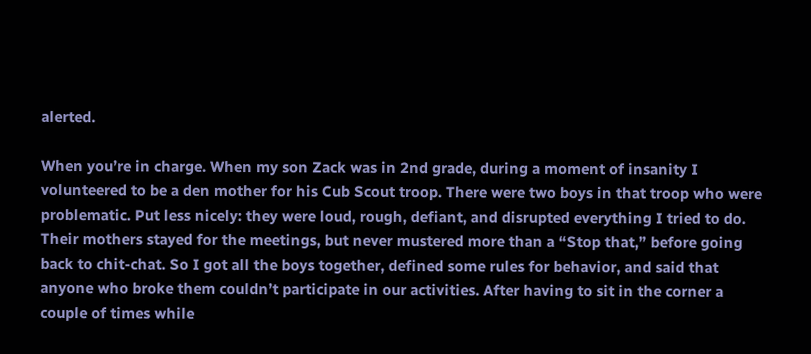alerted.

When you’re in charge. When my son Zack was in 2nd grade, during a moment of insanity I volunteered to be a den mother for his Cub Scout troop. There were two boys in that troop who were problematic. Put less nicely: they were loud, rough, defiant, and disrupted everything I tried to do. Their mothers stayed for the meetings, but never mustered more than a “Stop that,” before going back to chit-chat. So I got all the boys together, defined some rules for behavior, and said that anyone who broke them couldn’t participate in our activities. After having to sit in the corner a couple of times while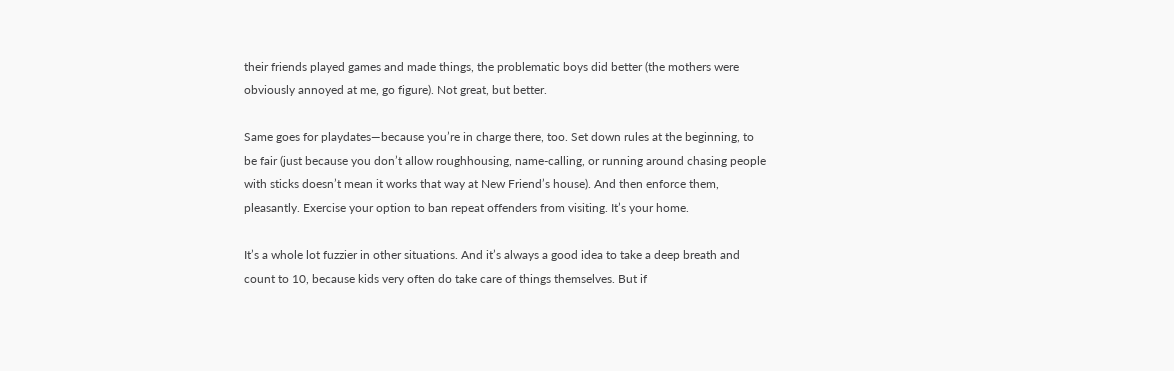their friends played games and made things, the problematic boys did better (the mothers were obviously annoyed at me, go figure). Not great, but better.

Same goes for playdates—because you’re in charge there, too. Set down rules at the beginning, to be fair (just because you don’t allow roughhousing, name-calling, or running around chasing people with sticks doesn’t mean it works that way at New Friend’s house). And then enforce them, pleasantly. Exercise your option to ban repeat offenders from visiting. It’s your home.

It’s a whole lot fuzzier in other situations. And it’s always a good idea to take a deep breath and count to 10, because kids very often do take care of things themselves. But if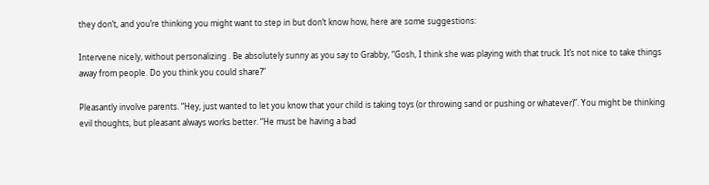they don’t, and you’re thinking you might want to step in but don’t know how, here are some suggestions:

Intervene nicely, without personalizing . Be absolutely sunny as you say to Grabby, “Gosh, I think she was playing with that truck. It’s not nice to take things away from people. Do you think you could share?”

Pleasantly involve parents. “Hey, just wanted to let you know that your child is taking toys (or throwing sand or pushing or whatever)”. You might be thinking evil thoughts, but pleasant always works better. “He must be having a bad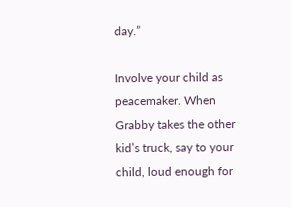day.”

Involve your child as peacemaker. When Grabby takes the other kid’s truck, say to your child, loud enough for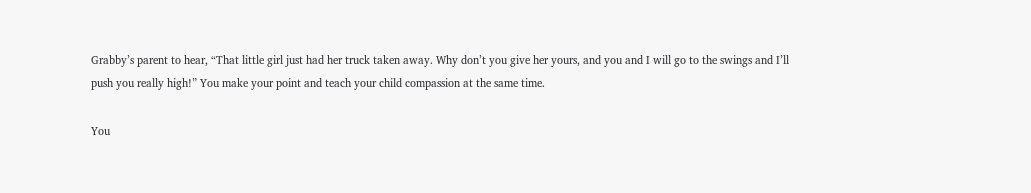Grabby’s parent to hear, “That little girl just had her truck taken away. Why don’t you give her yours, and you and I will go to the swings and I’ll push you really high!” You make your point and teach your child compassion at the same time.

You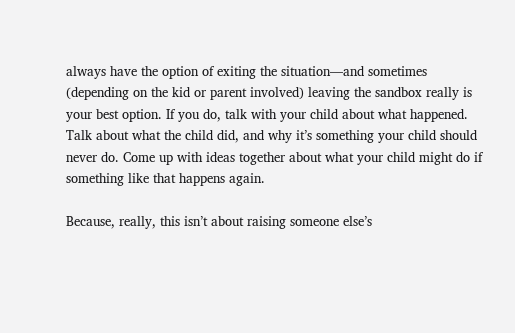always have the option of exiting the situation—and sometimes (depending on the kid or parent involved) leaving the sandbox really is your best option. If you do, talk with your child about what happened. Talk about what the child did, and why it’s something your child should never do. Come up with ideas together about what your child might do if something like that happens again.

Because, really, this isn’t about raising someone else’s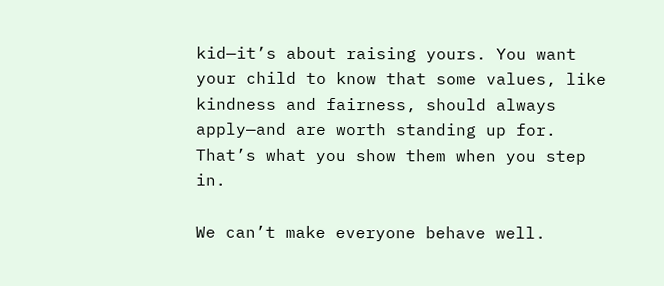kid—it’s about raising yours. You want your child to know that some values, like kindness and fairness, should always apply—and are worth standing up for. That’s what you show them when you step in.

We can’t make everyone behave well.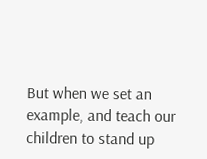But when we set an example, and teach our children to stand up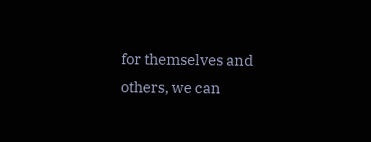for themselves and others, we can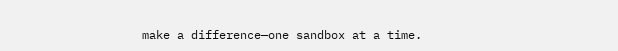make a difference—one sandbox at a time.